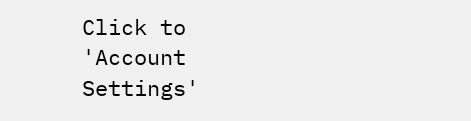Click to 'Account Settings'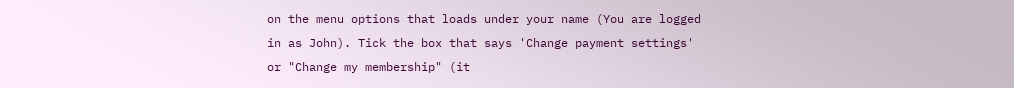on the menu options that loads under your name (You are logged in as John). Tick the box that says 'Change payment settings' or "Change my membership" (it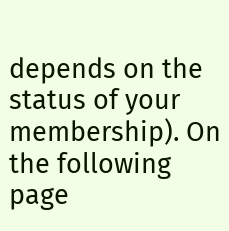depends on the status of your membership). On the following page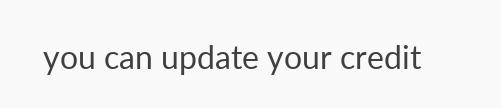you can update your credit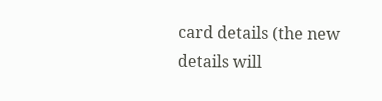card details (the new details will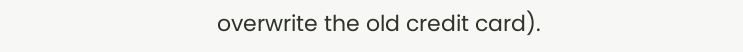overwrite the old credit card).